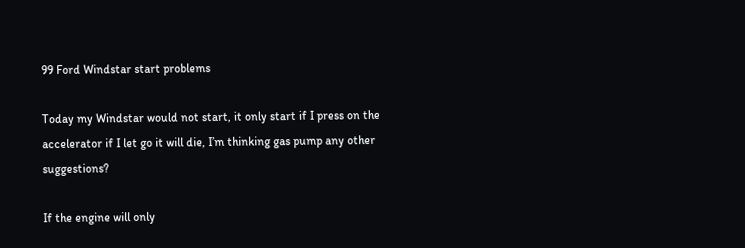99 Ford Windstar start problems

Today my Windstar would not start, it only start if I press on the accelerator if I let go it will die, I’m thinking gas pump any other suggestions?

If the engine will only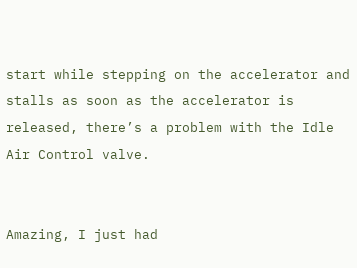start while stepping on the accelerator and stalls as soon as the accelerator is released, there’s a problem with the Idle Air Control valve.


Amazing, I just had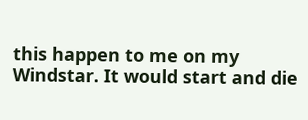this happen to me on my Windstar. It would start and die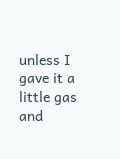unless I gave it a little gas and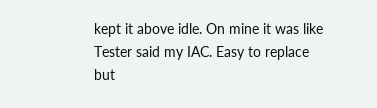kept it above idle. On mine it was like Tester said my IAC. Easy to replace but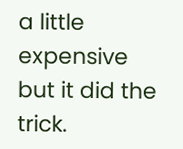a little expensive but it did the trick.